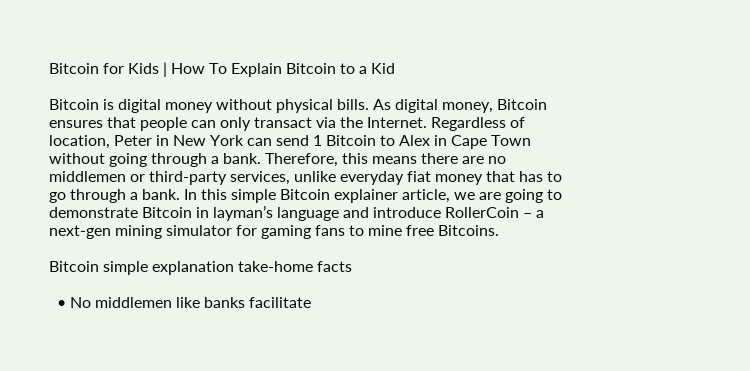Bitcoin for Kids | How To Explain Bitcoin to a Kid

Bitcoin is digital money without physical bills. As digital money, Bitcoin ensures that people can only transact via the Internet. Regardless of location, Peter in New York can send 1 Bitcoin to Alex in Cape Town without going through a bank. Therefore, this means there are no middlemen or third-party services, unlike everyday fiat money that has to go through a bank. In this simple Bitcoin explainer article, we are going to demonstrate Bitcoin in layman’s language and introduce RollerCoin – a next-gen mining simulator for gaming fans to mine free Bitcoins.

Bitcoin simple explanation take-home facts

  • No middlemen like banks facilitate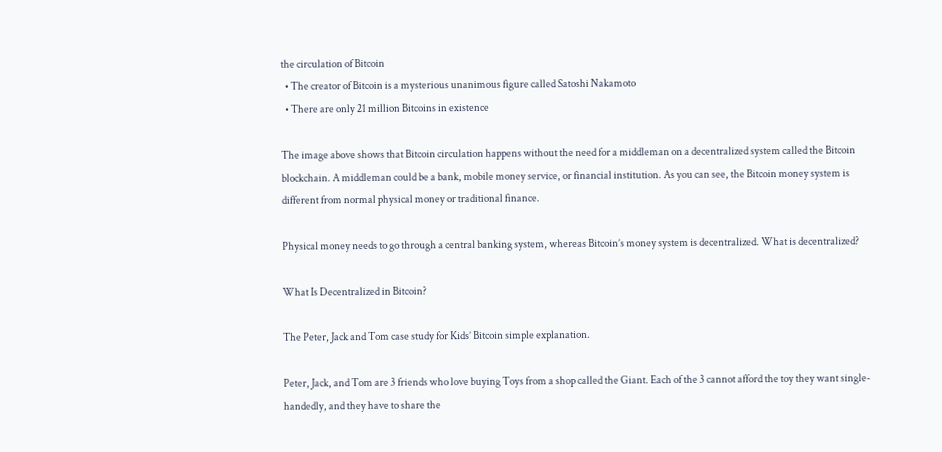the circulation of Bitcoin
  • The creator of Bitcoin is a mysterious unanimous figure called Satoshi Nakamoto
  • There are only 21 million Bitcoins in existence

The image above shows that Bitcoin circulation happens without the need for a middleman on a decentralized system called the Bitcoin blockchain. A middleman could be a bank, mobile money service, or financial institution. As you can see, the Bitcoin money system is different from normal physical money or traditional finance.

Physical money needs to go through a central banking system, whereas Bitcoin’s money system is decentralized. What is decentralized?

What Is Decentralized in Bitcoin?

The Peter, Jack and Tom case study for Kids’ Bitcoin simple explanation.

Peter, Jack, and Tom are 3 friends who love buying Toys from a shop called the Giant. Each of the 3 cannot afford the toy they want single-handedly, and they have to share the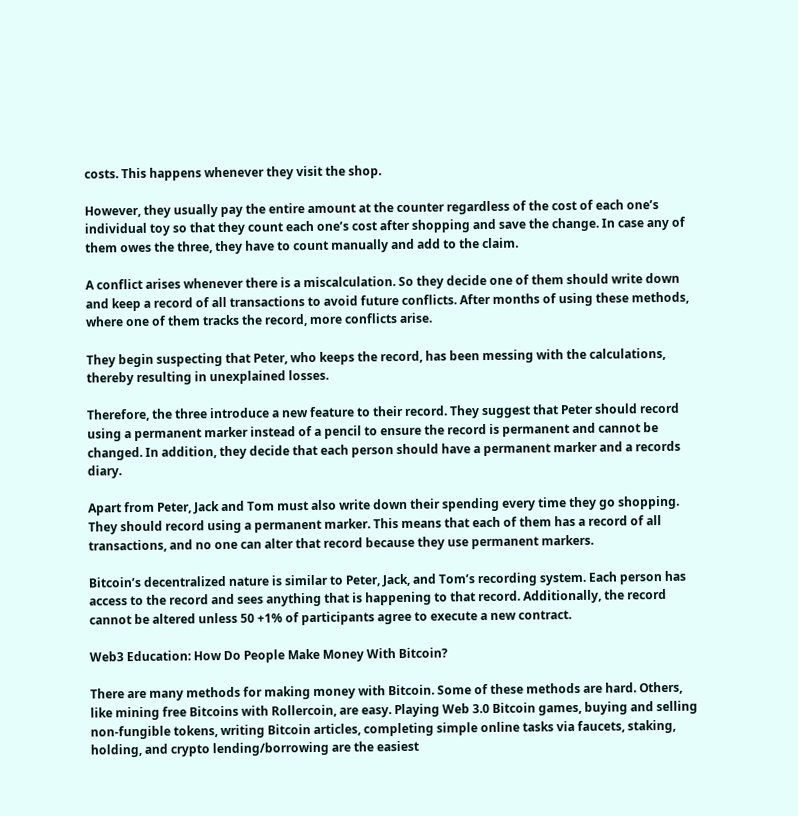costs. This happens whenever they visit the shop.

However, they usually pay the entire amount at the counter regardless of the cost of each one’s individual toy so that they count each one’s cost after shopping and save the change. In case any of them owes the three, they have to count manually and add to the claim.

A conflict arises whenever there is a miscalculation. So they decide one of them should write down and keep a record of all transactions to avoid future conflicts. After months of using these methods, where one of them tracks the record, more conflicts arise.

They begin suspecting that Peter, who keeps the record, has been messing with the calculations, thereby resulting in unexplained losses.

Therefore, the three introduce a new feature to their record. They suggest that Peter should record using a permanent marker instead of a pencil to ensure the record is permanent and cannot be changed. In addition, they decide that each person should have a permanent marker and a records diary.

Apart from Peter, Jack and Tom must also write down their spending every time they go shopping. They should record using a permanent marker. This means that each of them has a record of all transactions, and no one can alter that record because they use permanent markers.

Bitcoin’s decentralized nature is similar to Peter, Jack, and Tom’s recording system. Each person has access to the record and sees anything that is happening to that record. Additionally, the record cannot be altered unless 50 +1% of participants agree to execute a new contract.

Web3 Education: How Do People Make Money With Bitcoin?

There are many methods for making money with Bitcoin. Some of these methods are hard. Others, like mining free Bitcoins with Rollercoin, are easy. Playing Web 3.0 Bitcoin games, buying and selling non-fungible tokens, writing Bitcoin articles, completing simple online tasks via faucets, staking, holding, and crypto lending/borrowing are the easiest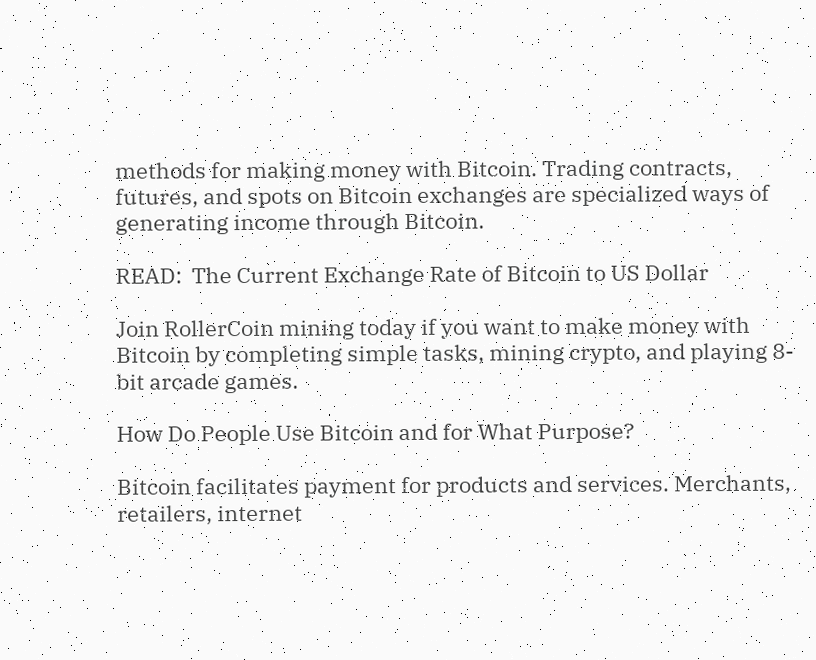methods for making money with Bitcoin. Trading contracts, futures, and spots on Bitcoin exchanges are specialized ways of generating income through Bitcoin.

READ:  The Current Exchange Rate of Bitcoin to US Dollar

Join RollerCoin mining today if you want to make money with Bitcoin by completing simple tasks, mining crypto, and playing 8-bit arcade games.

How Do People Use Bitcoin and for What Purpose?

Bitcoin facilitates payment for products and services. Merchants, retailers, internet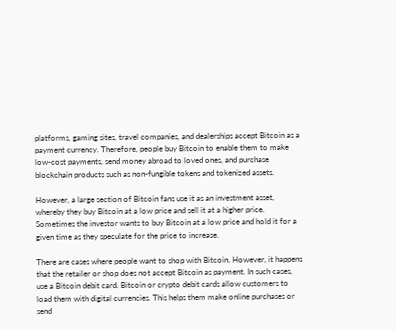platforms, gaming sites, travel companies, and dealerships accept Bitcoin as a payment currency. Therefore, people buy Bitcoin to enable them to make low-cost payments, send money abroad to loved ones, and purchase blockchain products such as non-fungible tokens and tokenized assets.

However, a large section of Bitcoin fans use it as an investment asset, whereby they buy Bitcoin at a low price and sell it at a higher price. Sometimes the investor wants to buy Bitcoin at a low price and hold it for a given time as they speculate for the price to increase.

There are cases where people want to shop with Bitcoin. However, it happens that the retailer or shop does not accept Bitcoin as payment. In such cases, use a Bitcoin debit card. Bitcoin or crypto debit cards allow customers to load them with digital currencies. This helps them make online purchases or send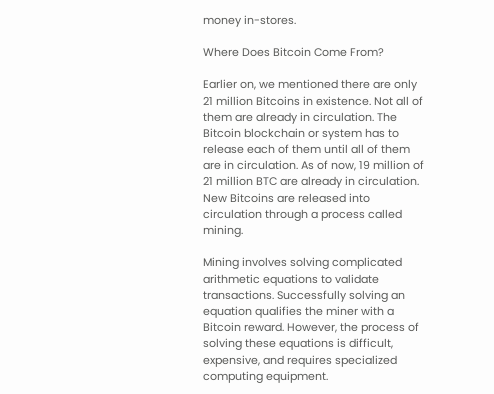money in-stores.

Where Does Bitcoin Come From?

Earlier on, we mentioned there are only 21 million Bitcoins in existence. Not all of them are already in circulation. The Bitcoin blockchain or system has to release each of them until all of them are in circulation. As of now, 19 million of 21 million BTC are already in circulation. New Bitcoins are released into circulation through a process called mining.

Mining involves solving complicated arithmetic equations to validate transactions. Successfully solving an equation qualifies the miner with a Bitcoin reward. However, the process of solving these equations is difficult, expensive, and requires specialized computing equipment.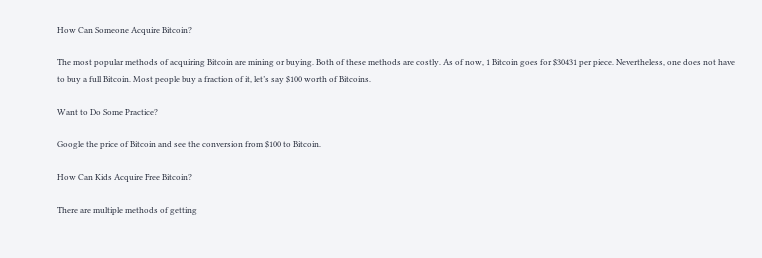How Can Someone Acquire Bitcoin?

The most popular methods of acquiring Bitcoin are mining or buying. Both of these methods are costly. As of now, 1 Bitcoin goes for $30431 per piece. Nevertheless, one does not have to buy a full Bitcoin. Most people buy a fraction of it, let’s say $100 worth of Bitcoins.

Want to Do Some Practice?

Google the price of Bitcoin and see the conversion from $100 to Bitcoin.

How Can Kids Acquire Free Bitcoin?

There are multiple methods of getting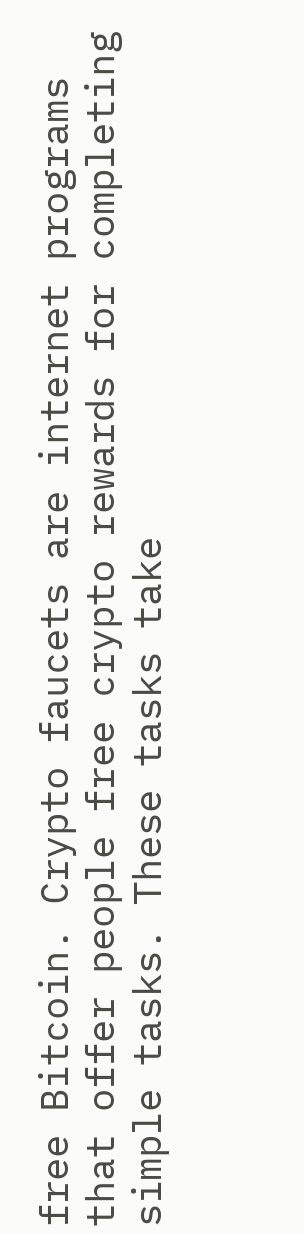free Bitcoin. Crypto faucets are internet programs that offer people free crypto rewards for completing simple tasks. These tasks take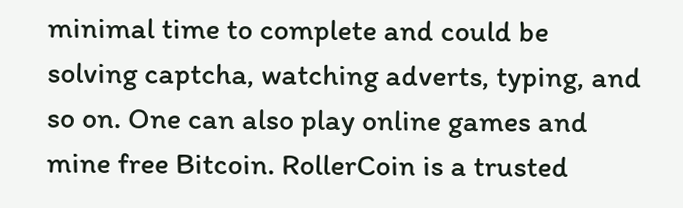minimal time to complete and could be solving captcha, watching adverts, typing, and so on. One can also play online games and mine free Bitcoin. RollerCoin is a trusted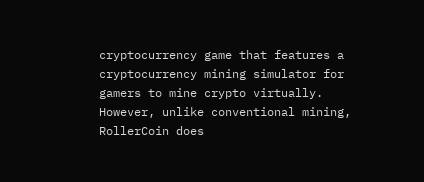cryptocurrency game that features a cryptocurrency mining simulator for gamers to mine crypto virtually. However, unlike conventional mining, RollerCoin does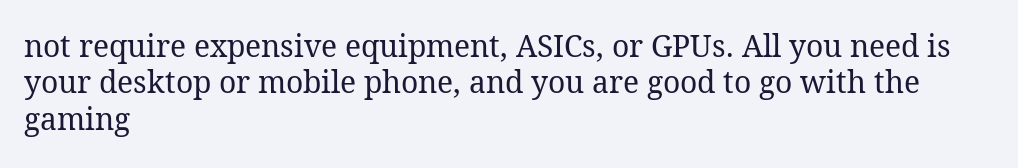not require expensive equipment, ASICs, or GPUs. All you need is your desktop or mobile phone, and you are good to go with the gaming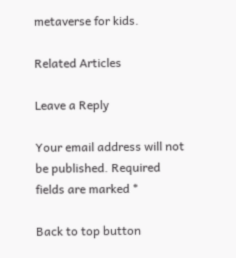metaverse for kids.

Related Articles

Leave a Reply

Your email address will not be published. Required fields are marked *

Back to top button